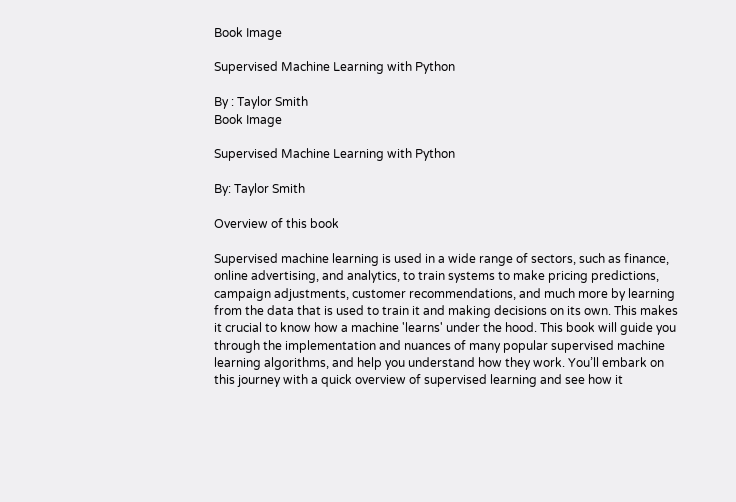Book Image

Supervised Machine Learning with Python

By : Taylor Smith
Book Image

Supervised Machine Learning with Python

By: Taylor Smith

Overview of this book

Supervised machine learning is used in a wide range of sectors, such as finance, online advertising, and analytics, to train systems to make pricing predictions, campaign adjustments, customer recommendations, and much more by learning from the data that is used to train it and making decisions on its own. This makes it crucial to know how a machine 'learns' under the hood. This book will guide you through the implementation and nuances of many popular supervised machine learning algorithms, and help you understand how they work. You’ll embark on this journey with a quick overview of supervised learning and see how it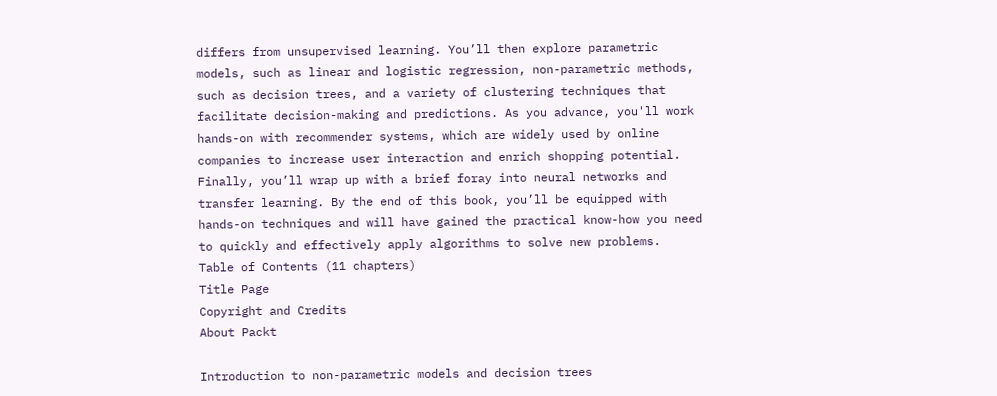differs from unsupervised learning. You’ll then explore parametric models, such as linear and logistic regression, non-parametric methods, such as decision trees, and a variety of clustering techniques that facilitate decision-making and predictions. As you advance, you'll work hands-on with recommender systems, which are widely used by online companies to increase user interaction and enrich shopping potential. Finally, you’ll wrap up with a brief foray into neural networks and transfer learning. By the end of this book, you’ll be equipped with hands-on techniques and will have gained the practical know-how you need to quickly and effectively apply algorithms to solve new problems.
Table of Contents (11 chapters)
Title Page
Copyright and Credits
About Packt

Introduction to non-parametric models and decision trees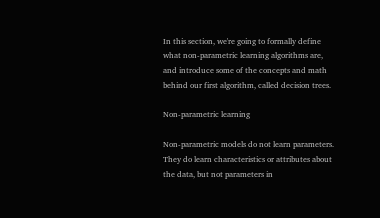In this section, we're going to formally define what non-parametric learning algorithms are, and introduce some of the concepts and math behind our first algorithm, called decision trees.

Non-parametric learning

Non-parametric models do not learn parameters. They do learn characteristics or attributes about the data, but not parameters in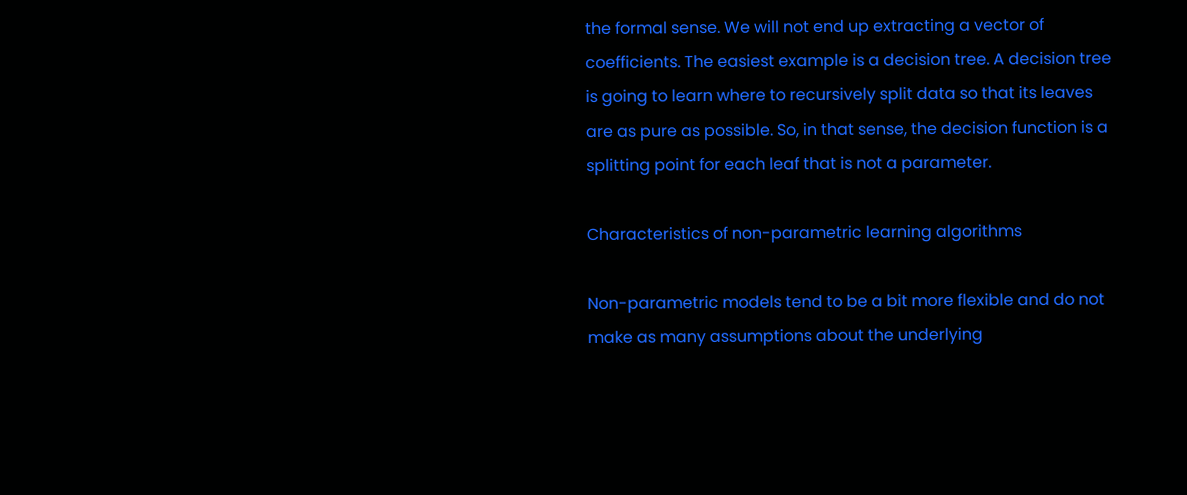the formal sense. We will not end up extracting a vector of coefficients. The easiest example is a decision tree. A decision tree is going to learn where to recursively split data so that its leaves are as pure as possible. So, in that sense, the decision function is a splitting point for each leaf that is not a parameter.

Characteristics of non-parametric learning algorithms

Non-parametric models tend to be a bit more flexible and do not make as many assumptions about the underlying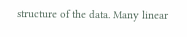structure of the data. Many linear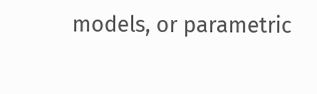models, or parametric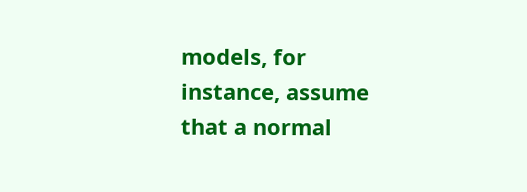models, for instance, assume that a normal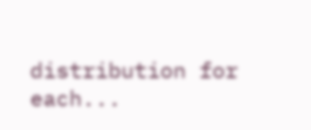distribution for each...